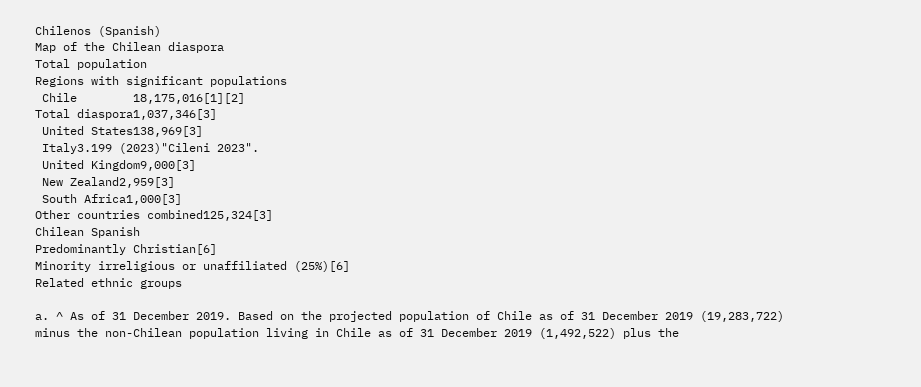Chilenos (Spanish)
Map of the Chilean diaspora
Total population
Regions with significant populations
 Chile        18,175,016[1][2]
Total diaspora1,037,346[3]
 United States138,969[3]
 Italy3.199 (2023)"Cileni 2023".
 United Kingdom9,000[3]
 New Zealand2,959[3]
 South Africa1,000[3]
Other countries combined125,324[3]
Chilean Spanish
Predominantly Christian[6]
Minority irreligious or unaffiliated (25%)[6]
Related ethnic groups

a. ^ As of 31 December 2019. Based on the projected population of Chile as of 31 December 2019 (19,283,722) minus the non-Chilean population living in Chile as of 31 December 2019 (1,492,522) plus the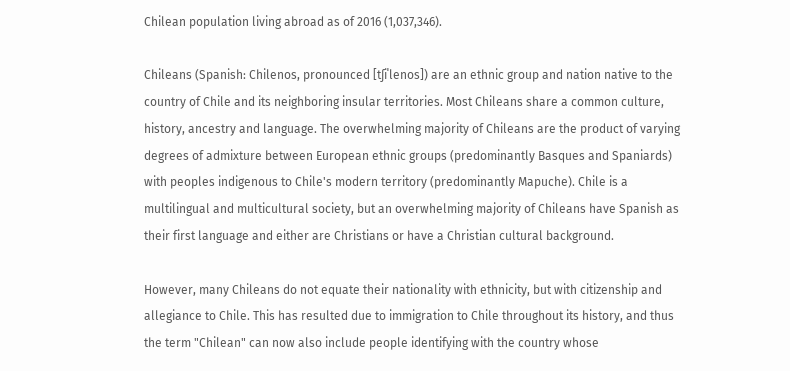Chilean population living abroad as of 2016 (1,037,346).

Chileans (Spanish: Chilenos, pronounced [tʃiˈlenos]) are an ethnic group and nation native to the country of Chile and its neighboring insular territories. Most Chileans share a common culture, history, ancestry and language. The overwhelming majority of Chileans are the product of varying degrees of admixture between European ethnic groups (predominantly Basques and Spaniards) with peoples indigenous to Chile's modern territory (predominantly Mapuche). Chile is a multilingual and multicultural society, but an overwhelming majority of Chileans have Spanish as their first language and either are Christians or have a Christian cultural background.

However, many Chileans do not equate their nationality with ethnicity, but with citizenship and allegiance to Chile. This has resulted due to immigration to Chile throughout its history, and thus the term "Chilean" can now also include people identifying with the country whose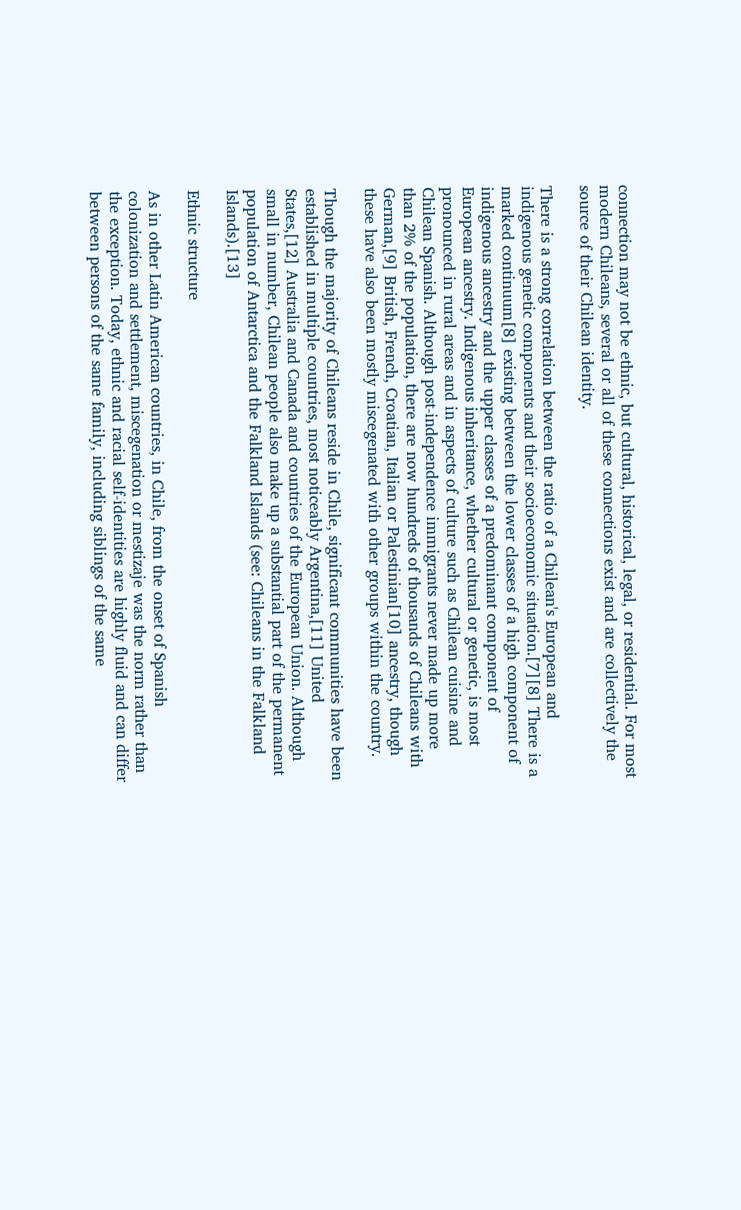connection may not be ethnic, but cultural, historical, legal, or residential. For most modern Chileans, several or all of these connections exist and are collectively the source of their Chilean identity.

There is a strong correlation between the ratio of a Chilean's European and indigenous genetic components and their socioeconomic situation.[7][8] There is a marked continuum[8] existing between the lower classes of a high component of indigenous ancestry and the upper classes of a predominant component of European ancestry. Indigenous inheritance, whether cultural or genetic, is most pronounced in rural areas and in aspects of culture such as Chilean cuisine and Chilean Spanish. Although post-independence immigrants never made up more than 2% of the population, there are now hundreds of thousands of Chileans with German,[9] British, French, Croatian, Italian or Palestinian[10] ancestry, though these have also been mostly miscegenated with other groups within the country.

Though the majority of Chileans reside in Chile, significant communities have been established in multiple countries, most noticeably Argentina,[11] United States,[12] Australia and Canada and countries of the European Union. Although small in number, Chilean people also make up a substantial part of the permanent population of Antarctica and the Falkland Islands (see: Chileans in the Falkland Islands).[13]

Ethnic structure

As in other Latin American countries, in Chile, from the onset of Spanish colonization and settlement, miscegenation or mestizaje was the norm rather than the exception. Today, ethnic and racial self-identities are highly fluid and can differ between persons of the same family, including siblings of the same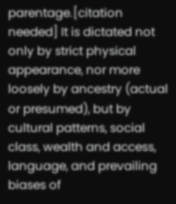parentage.[citation needed] It is dictated not only by strict physical appearance, nor more loosely by ancestry (actual or presumed), but by cultural patterns, social class, wealth and access, language, and prevailing biases of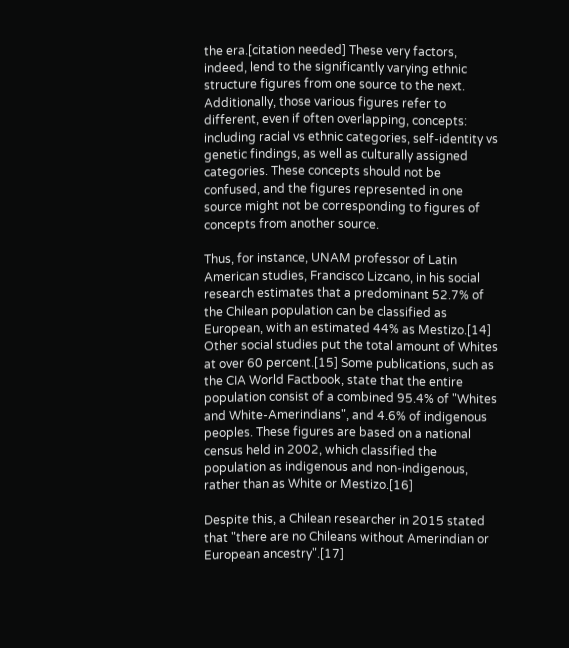the era.[citation needed] These very factors, indeed, lend to the significantly varying ethnic structure figures from one source to the next. Additionally, those various figures refer to different, even if often overlapping, concepts: including racial vs ethnic categories, self-identity vs genetic findings, as well as culturally assigned categories. These concepts should not be confused, and the figures represented in one source might not be corresponding to figures of concepts from another source.

Thus, for instance, UNAM professor of Latin American studies, Francisco Lizcano, in his social research estimates that a predominant 52.7% of the Chilean population can be classified as European, with an estimated 44% as Mestizo.[14] Other social studies put the total amount of Whites at over 60 percent.[15] Some publications, such as the CIA World Factbook, state that the entire population consist of a combined 95.4% of "Whites and White-Amerindians", and 4.6% of indigenous peoples. These figures are based on a national census held in 2002, which classified the population as indigenous and non-indigenous, rather than as White or Mestizo.[16]

Despite this, a Chilean researcher in 2015 stated that "there are no Chileans without Amerindian or European ancestry".[17]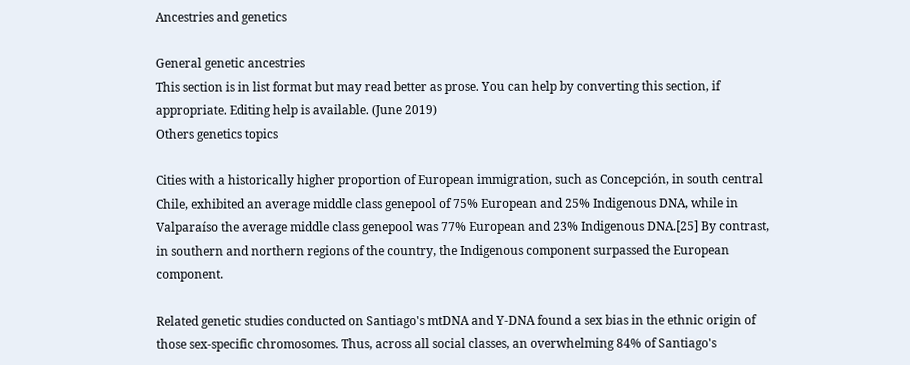Ancestries and genetics

General genetic ancestries
This section is in list format but may read better as prose. You can help by converting this section, if appropriate. Editing help is available. (June 2019)
Others genetics topics

Cities with a historically higher proportion of European immigration, such as Concepción, in south central Chile, exhibited an average middle class genepool of 75% European and 25% Indigenous DNA, while in Valparaíso the average middle class genepool was 77% European and 23% Indigenous DNA.[25] By contrast, in southern and northern regions of the country, the Indigenous component surpassed the European component.

Related genetic studies conducted on Santiago's mtDNA and Y-DNA found a sex bias in the ethnic origin of those sex-specific chromosomes. Thus, across all social classes, an overwhelming 84% of Santiago's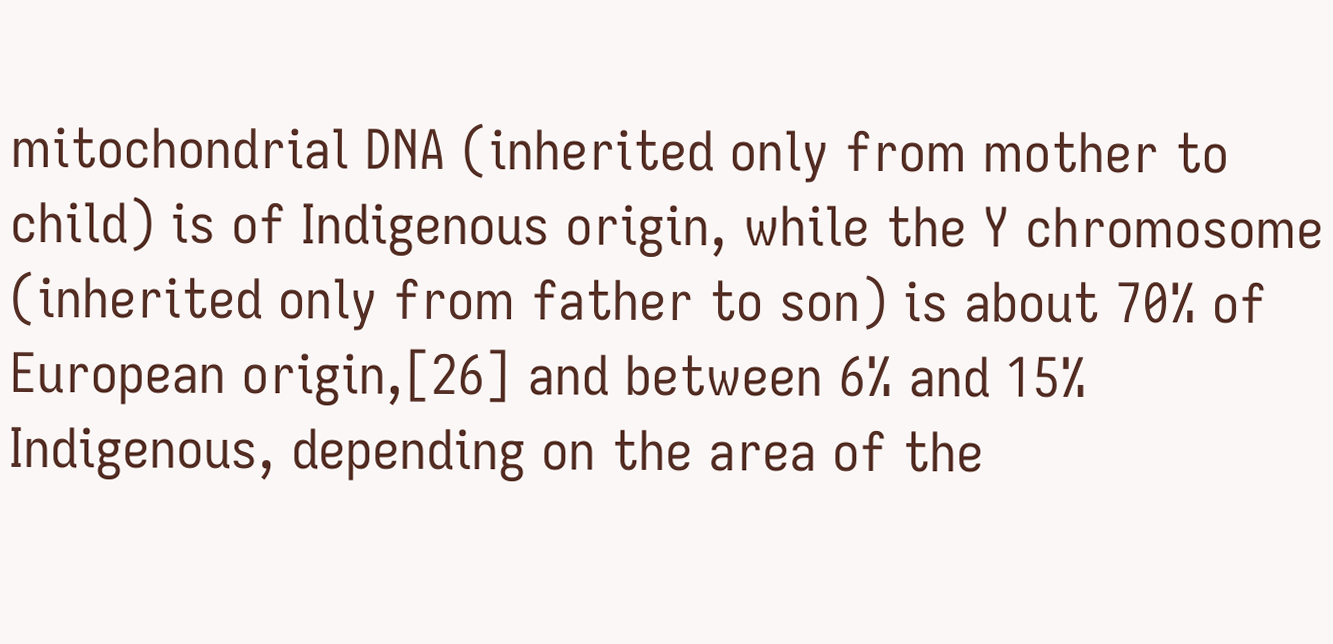mitochondrial DNA (inherited only from mother to child) is of Indigenous origin, while the Y chromosome (inherited only from father to son) is about 70% of European origin,[26] and between 6% and 15% Indigenous, depending on the area of the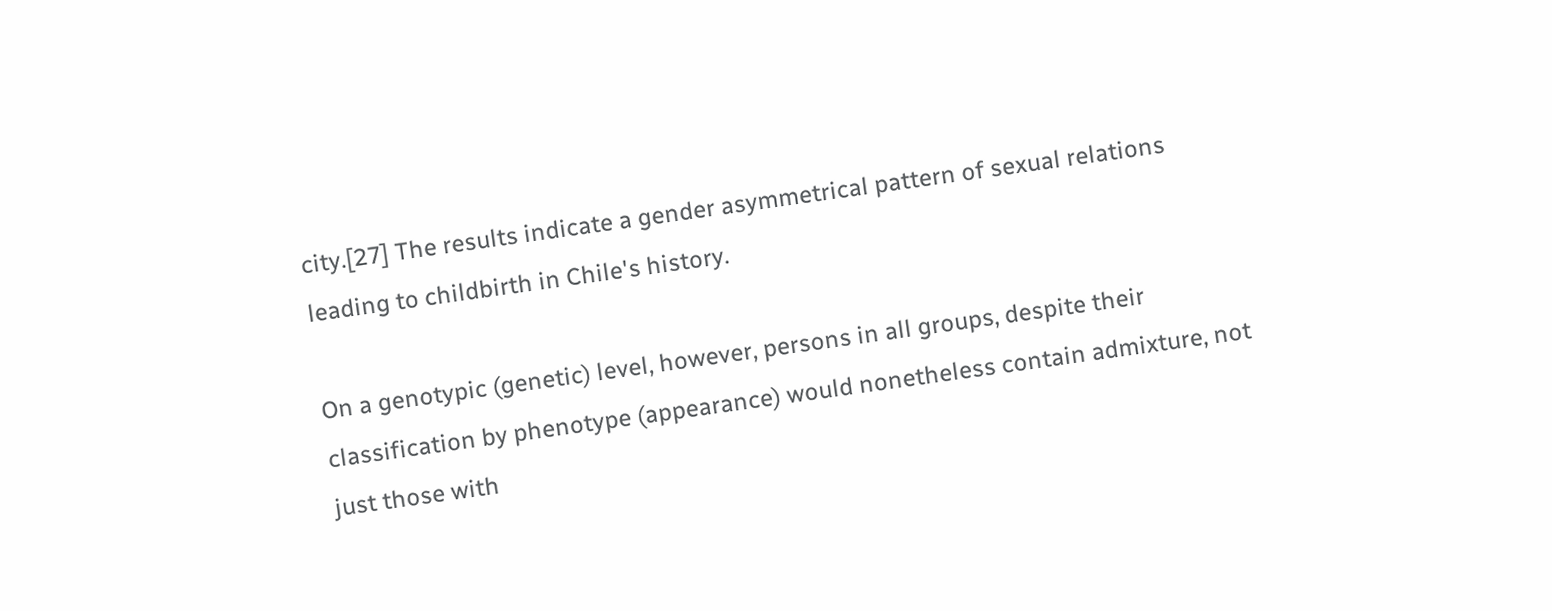city.[27] The results indicate a gender asymmetrical pattern of sexual relations leading to childbirth in Chile's history.

On a genotypic (genetic) level, however, persons in all groups, despite their classification by phenotype (appearance) would nonetheless contain admixture, not just those with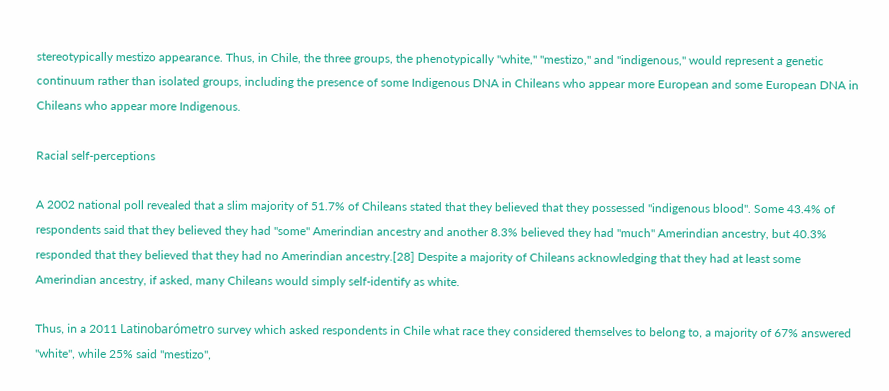stereotypically mestizo appearance. Thus, in Chile, the three groups, the phenotypically "white," "mestizo," and "indigenous," would represent a genetic continuum rather than isolated groups, including the presence of some Indigenous DNA in Chileans who appear more European and some European DNA in Chileans who appear more Indigenous.

Racial self-perceptions

A 2002 national poll revealed that a slim majority of 51.7% of Chileans stated that they believed that they possessed "indigenous blood". Some 43.4% of respondents said that they believed they had "some" Amerindian ancestry and another 8.3% believed they had "much" Amerindian ancestry, but 40.3% responded that they believed that they had no Amerindian ancestry.[28] Despite a majority of Chileans acknowledging that they had at least some Amerindian ancestry, if asked, many Chileans would simply self-identify as white.

Thus, in a 2011 Latinobarómetro survey which asked respondents in Chile what race they considered themselves to belong to, a majority of 67% answered "white", while 25% said "mestizo",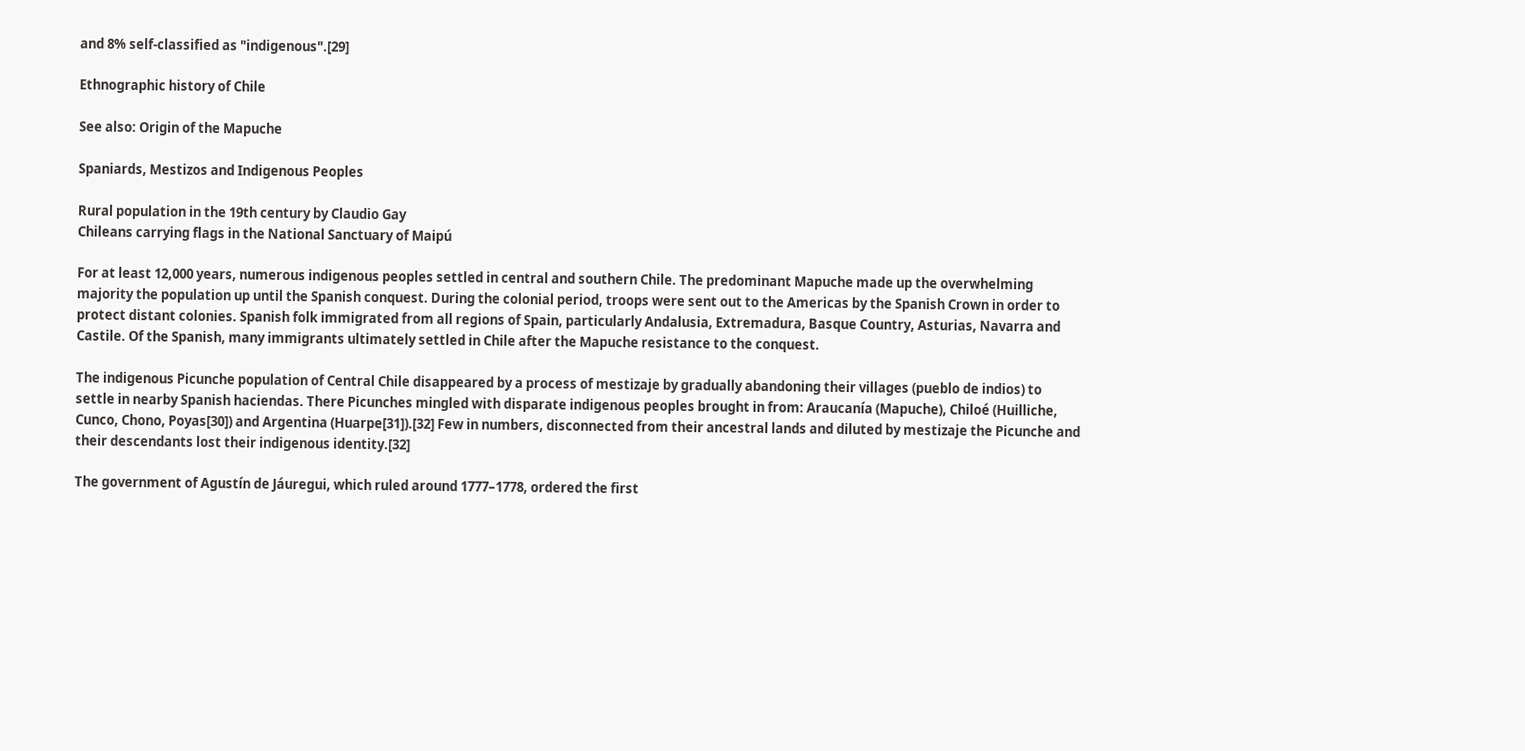and 8% self-classified as "indigenous".[29]

Ethnographic history of Chile

See also: Origin of the Mapuche

Spaniards, Mestizos and Indigenous Peoples

Rural population in the 19th century by Claudio Gay
Chileans carrying flags in the National Sanctuary of Maipú

For at least 12,000 years, numerous indigenous peoples settled in central and southern Chile. The predominant Mapuche made up the overwhelming majority the population up until the Spanish conquest. During the colonial period, troops were sent out to the Americas by the Spanish Crown in order to protect distant colonies. Spanish folk immigrated from all regions of Spain, particularly Andalusia, Extremadura, Basque Country, Asturias, Navarra and Castile. Of the Spanish, many immigrants ultimately settled in Chile after the Mapuche resistance to the conquest.

The indigenous Picunche population of Central Chile disappeared by a process of mestizaje by gradually abandoning their villages (pueblo de indios) to settle in nearby Spanish haciendas. There Picunches mingled with disparate indigenous peoples brought in from: Araucanía (Mapuche), Chiloé (Huilliche, Cunco, Chono, Poyas[30]) and Argentina (Huarpe[31]).[32] Few in numbers, disconnected from their ancestral lands and diluted by mestizaje the Picunche and their descendants lost their indigenous identity.[32]

The government of Agustín de Jáuregui, which ruled around 1777–1778, ordered the first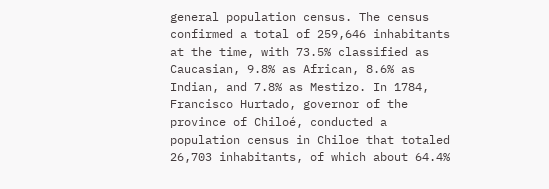general population census. The census confirmed a total of 259,646 inhabitants at the time, with 73.5% classified as Caucasian, 9.8% as African, 8.6% as Indian, and 7.8% as Mestizo. In 1784, Francisco Hurtado, governor of the province of Chiloé, conducted a population census in Chiloe that totaled 26,703 inhabitants, of which about 64.4%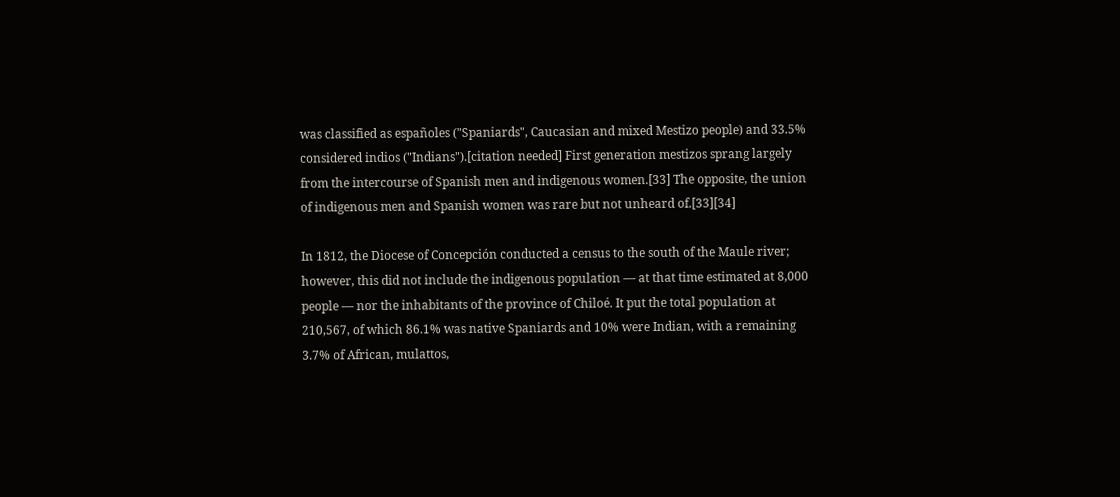was classified as españoles ("Spaniards", Caucasian and mixed Mestizo people) and 33.5% considered indios ("Indians").[citation needed] First generation mestizos sprang largely from the intercourse of Spanish men and indigenous women.[33] The opposite, the union of indigenous men and Spanish women was rare but not unheard of.[33][34]

In 1812, the Diocese of Concepción conducted a census to the south of the Maule river; however, this did not include the indigenous population — at that time estimated at 8,000 people — nor the inhabitants of the province of Chiloé. It put the total population at 210,567, of which 86.1% was native Spaniards and 10% were Indian, with a remaining 3.7% of African, mulattos,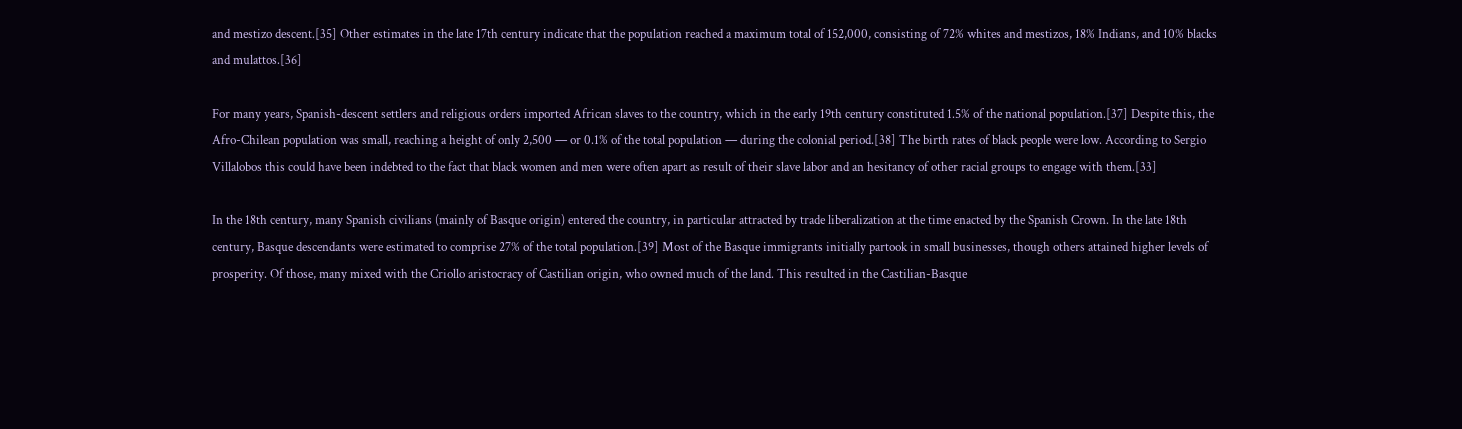and mestizo descent.[35] Other estimates in the late 17th century indicate that the population reached a maximum total of 152,000, consisting of 72% whites and mestizos, 18% Indians, and 10% blacks and mulattos.[36]

For many years, Spanish-descent settlers and religious orders imported African slaves to the country, which in the early 19th century constituted 1.5% of the national population.[37] Despite this, the Afro-Chilean population was small, reaching a height of only 2,500 — or 0.1% of the total population — during the colonial period.[38] The birth rates of black people were low. According to Sergio Villalobos this could have been indebted to the fact that black women and men were often apart as result of their slave labor and an hesitancy of other racial groups to engage with them.[33]

In the 18th century, many Spanish civilians (mainly of Basque origin) entered the country, in particular attracted by trade liberalization at the time enacted by the Spanish Crown. In the late 18th century, Basque descendants were estimated to comprise 27% of the total population.[39] Most of the Basque immigrants initially partook in small businesses, though others attained higher levels of prosperity. Of those, many mixed with the Criollo aristocracy of Castilian origin, who owned much of the land. This resulted in the Castilian-Basque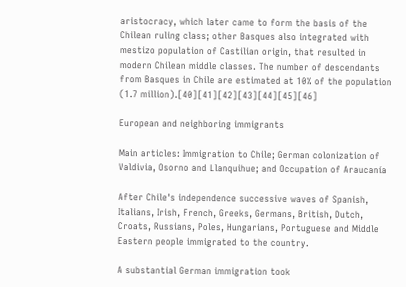aristocracy, which later came to form the basis of the Chilean ruling class; other Basques also integrated with mestizo population of Castilian origin, that resulted in modern Chilean middle classes. The number of descendants from Basques in Chile are estimated at 10% of the population (1.7 million).[40][41][42][43][44][45][46]

European and neighboring immigrants

Main articles: Immigration to Chile; German colonization of Valdivia, Osorno and Llanquihue; and Occupation of Araucanía

After Chile's independence successive waves of Spanish, Italians, Irish, French, Greeks, Germans, British, Dutch, Croats, Russians, Poles, Hungarians, Portuguese and Middle Eastern people immigrated to the country.

A substantial German immigration took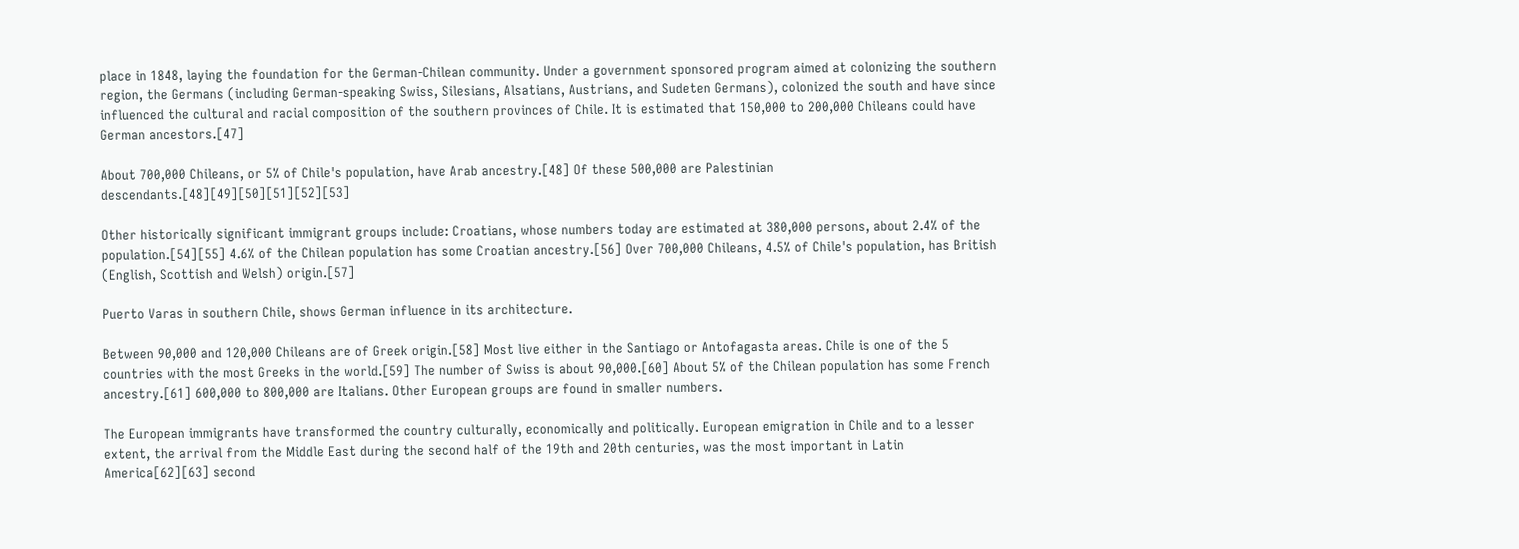place in 1848, laying the foundation for the German-Chilean community. Under a government sponsored program aimed at colonizing the southern region, the Germans (including German-speaking Swiss, Silesians, Alsatians, Austrians, and Sudeten Germans), colonized the south and have since influenced the cultural and racial composition of the southern provinces of Chile. It is estimated that 150,000 to 200,000 Chileans could have German ancestors.[47]

About 700,000 Chileans, or 5% of Chile's population, have Arab ancestry.[48] Of these 500,000 are Palestinian descendants.[48][49][50][51][52][53]

Other historically significant immigrant groups include: Croatians, whose numbers today are estimated at 380,000 persons, about 2.4% of the population.[54][55] 4.6% of the Chilean population has some Croatian ancestry.[56] Over 700,000 Chileans, 4.5% of Chile's population, has British (English, Scottish and Welsh) origin.[57]

Puerto Varas in southern Chile, shows German influence in its architecture.

Between 90,000 and 120,000 Chileans are of Greek origin.[58] Most live either in the Santiago or Antofagasta areas. Chile is one of the 5 countries with the most Greeks in the world.[59] The number of Swiss is about 90,000.[60] About 5% of the Chilean population has some French ancestry.[61] 600,000 to 800,000 are Italians. Other European groups are found in smaller numbers.

The European immigrants have transformed the country culturally, economically and politically. European emigration in Chile and to a lesser extent, the arrival from the Middle East during the second half of the 19th and 20th centuries, was the most important in Latin America[62][63] second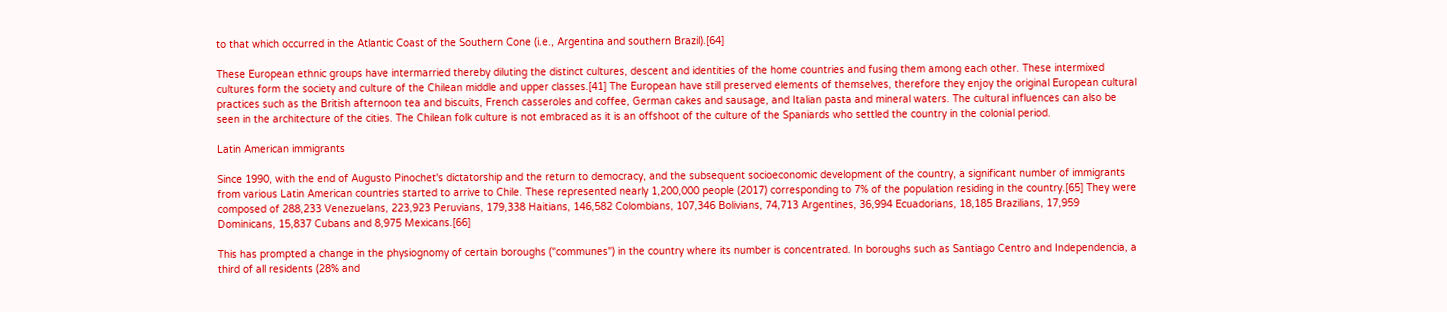to that which occurred in the Atlantic Coast of the Southern Cone (i.e., Argentina and southern Brazil).[64]

These European ethnic groups have intermarried thereby diluting the distinct cultures, descent and identities of the home countries and fusing them among each other. These intermixed cultures form the society and culture of the Chilean middle and upper classes.[41] The European have still preserved elements of themselves, therefore they enjoy the original European cultural practices such as the British afternoon tea and biscuits, French casseroles and coffee, German cakes and sausage, and Italian pasta and mineral waters. The cultural influences can also be seen in the architecture of the cities. The Chilean folk culture is not embraced as it is an offshoot of the culture of the Spaniards who settled the country in the colonial period.

Latin American immigrants

Since 1990, with the end of Augusto Pinochet's dictatorship and the return to democracy, and the subsequent socioeconomic development of the country, a significant number of immigrants from various Latin American countries started to arrive to Chile. These represented nearly 1,200,000 people (2017) corresponding to 7% of the population residing in the country.[65] They were composed of 288,233 Venezuelans, 223,923 Peruvians, 179,338 Haitians, 146,582 Colombians, 107,346 Bolivians, 74,713 Argentines, 36,994 Ecuadorians, 18,185 Brazilians, 17,959 Dominicans, 15,837 Cubans and 8,975 Mexicans.[66]

This has prompted a change in the physiognomy of certain boroughs ("communes") in the country where its number is concentrated. In boroughs such as Santiago Centro and Independencia, a third of all residents (28% and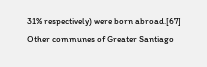31% respectively) were born abroad.[67] Other communes of Greater Santiago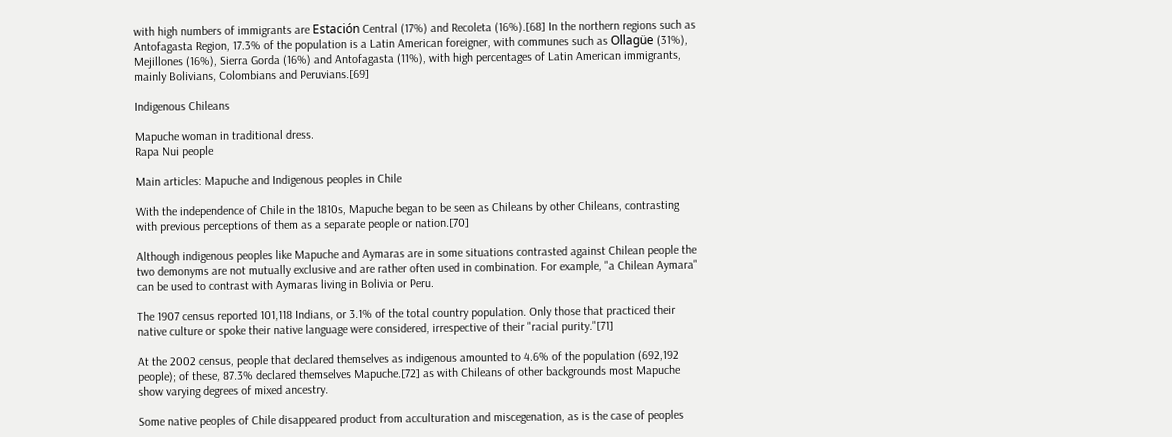with high numbers of immigrants are Estación Central (17%) and Recoleta (16%).[68] In the northern regions such as Antofagasta Region, 17.3% of the population is a Latin American foreigner, with communes such as Ollagüe (31%), Mejillones (16%), Sierra Gorda (16%) and Antofagasta (11%), with high percentages of Latin American immigrants, mainly Bolivians, Colombians and Peruvians.[69]

Indigenous Chileans

Mapuche woman in traditional dress.
Rapa Nui people

Main articles: Mapuche and Indigenous peoples in Chile

With the independence of Chile in the 1810s, Mapuche began to be seen as Chileans by other Chileans, contrasting with previous perceptions of them as a separate people or nation.[70]

Although indigenous peoples like Mapuche and Aymaras are in some situations contrasted against Chilean people the two demonyms are not mutually exclusive and are rather often used in combination. For example, "a Chilean Aymara" can be used to contrast with Aymaras living in Bolivia or Peru.

The 1907 census reported 101,118 Indians, or 3.1% of the total country population. Only those that practiced their native culture or spoke their native language were considered, irrespective of their "racial purity."[71]

At the 2002 census, people that declared themselves as indigenous amounted to 4.6% of the population (692,192 people); of these, 87.3% declared themselves Mapuche.[72] as with Chileans of other backgrounds most Mapuche show varying degrees of mixed ancestry.

Some native peoples of Chile disappeared product from acculturation and miscegenation, as is the case of peoples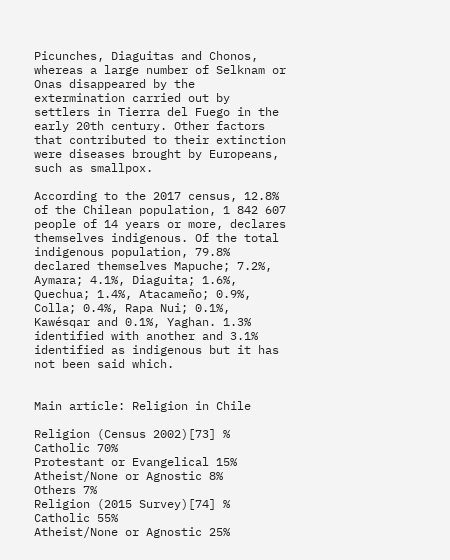Picunches, Diaguitas and Chonos, whereas a large number of Selknam or Onas disappeared by the extermination carried out by settlers in Tierra del Fuego in the early 20th century. Other factors that contributed to their extinction were diseases brought by Europeans, such as smallpox.

According to the 2017 census, 12.8% of the Chilean population, 1 842 607 people of 14 years or more, declares themselves indigenous. Of the total indigenous population, 79.8% declared themselves Mapuche; 7.2%, Aymara; 4.1%, Diaguita; 1.6%, Quechua; 1.4%, Atacameño; 0.9%, Colla; 0.4%, Rapa Nui; 0.1%, Kawésqar and 0.1%, Yaghan. 1.3% identified with another and 3.1% identified as indigenous but it has not been said which.


Main article: Religion in Chile

Religion (Census 2002)[73] %
Catholic 70%
Protestant or Evangelical 15%
Atheist/None or Agnostic 8%
Others 7%
Religion (2015 Survey)[74] %
Catholic 55%
Atheist/None or Agnostic 25%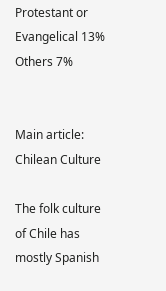Protestant or Evangelical 13%
Others 7%


Main article: Chilean Culture

The folk culture of Chile has mostly Spanish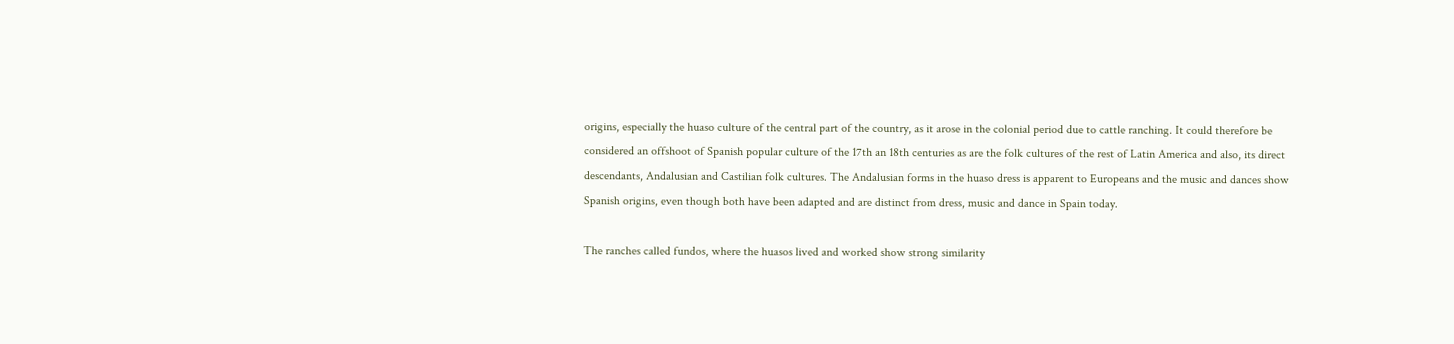origins, especially the huaso culture of the central part of the country, as it arose in the colonial period due to cattle ranching. It could therefore be considered an offshoot of Spanish popular culture of the 17th an 18th centuries as are the folk cultures of the rest of Latin America and also, its direct descendants, Andalusian and Castilian folk cultures. The Andalusian forms in the huaso dress is apparent to Europeans and the music and dances show Spanish origins, even though both have been adapted and are distinct from dress, music and dance in Spain today.

The ranches called fundos, where the huasos lived and worked show strong similarity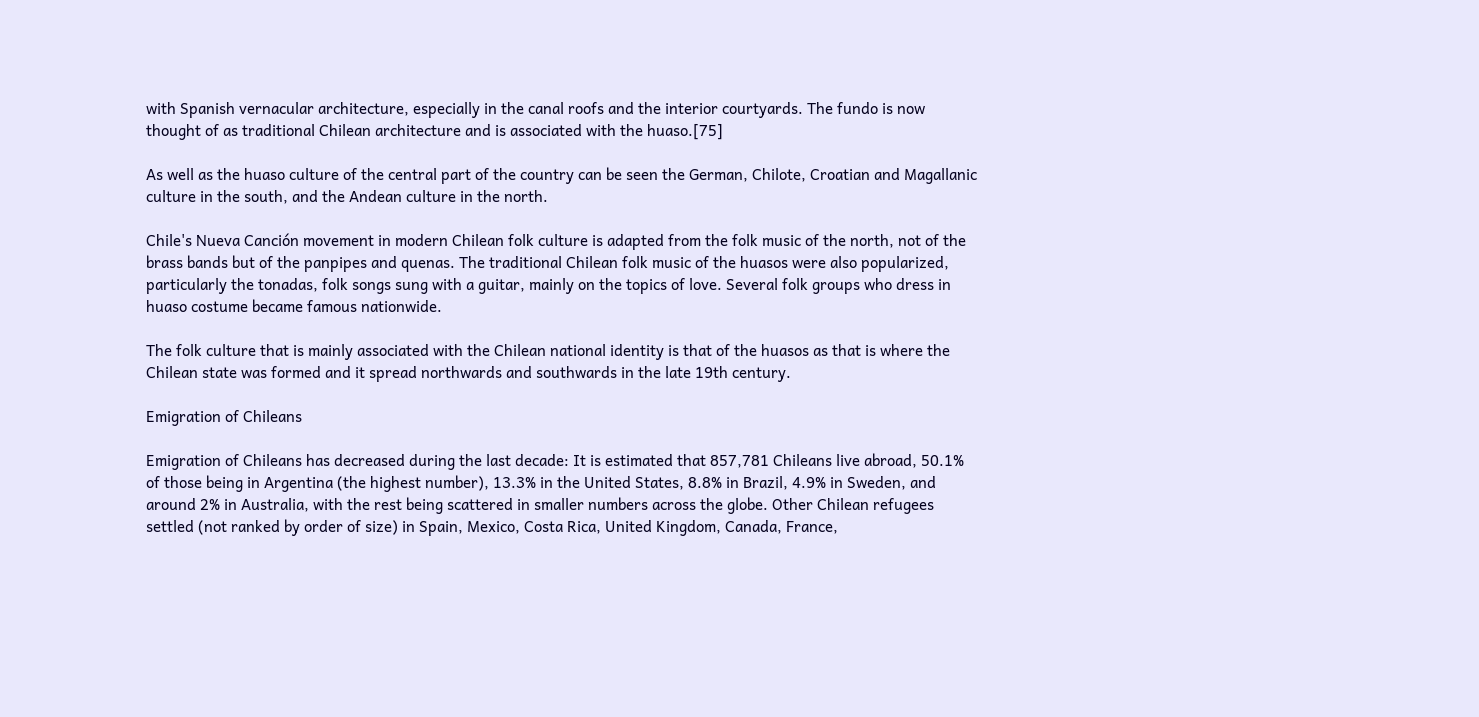with Spanish vernacular architecture, especially in the canal roofs and the interior courtyards. The fundo is now thought of as traditional Chilean architecture and is associated with the huaso.[75]

As well as the huaso culture of the central part of the country can be seen the German, Chilote, Croatian and Magallanic culture in the south, and the Andean culture in the north.

Chile's Nueva Canción movement in modern Chilean folk culture is adapted from the folk music of the north, not of the brass bands but of the panpipes and quenas. The traditional Chilean folk music of the huasos were also popularized, particularly the tonadas, folk songs sung with a guitar, mainly on the topics of love. Several folk groups who dress in huaso costume became famous nationwide.

The folk culture that is mainly associated with the Chilean national identity is that of the huasos as that is where the Chilean state was formed and it spread northwards and southwards in the late 19th century.

Emigration of Chileans

Emigration of Chileans has decreased during the last decade: It is estimated that 857,781 Chileans live abroad, 50.1% of those being in Argentina (the highest number), 13.3% in the United States, 8.8% in Brazil, 4.9% in Sweden, and around 2% in Australia, with the rest being scattered in smaller numbers across the globe. Other Chilean refugees settled (not ranked by order of size) in Spain, Mexico, Costa Rica, United Kingdom, Canada, France,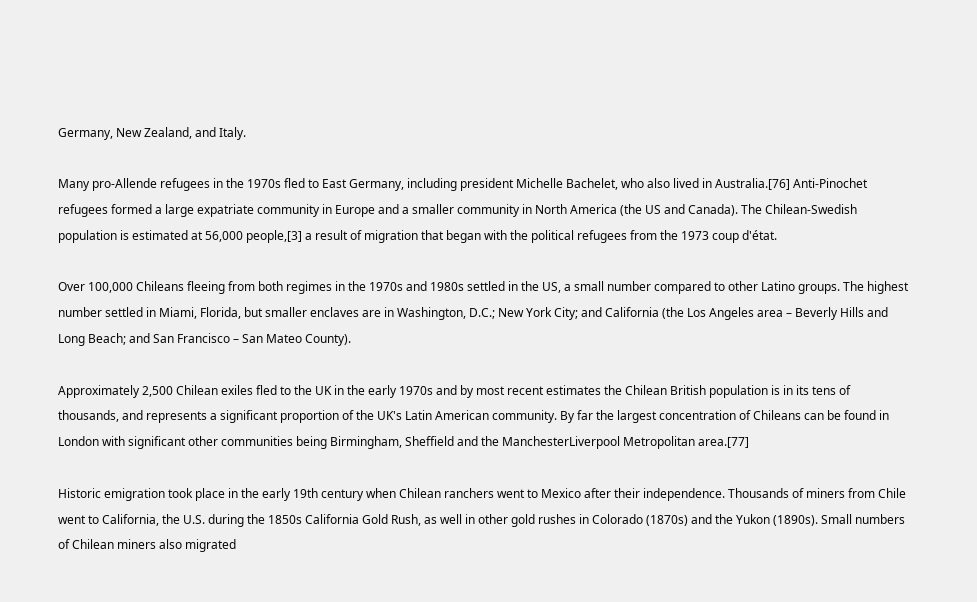Germany, New Zealand, and Italy.

Many pro-Allende refugees in the 1970s fled to East Germany, including president Michelle Bachelet, who also lived in Australia.[76] Anti-Pinochet refugees formed a large expatriate community in Europe and a smaller community in North America (the US and Canada). The Chilean-Swedish population is estimated at 56,000 people,[3] a result of migration that began with the political refugees from the 1973 coup d'état.

Over 100,000 Chileans fleeing from both regimes in the 1970s and 1980s settled in the US, a small number compared to other Latino groups. The highest number settled in Miami, Florida, but smaller enclaves are in Washington, D.C.; New York City; and California (the Los Angeles area – Beverly Hills and Long Beach; and San Francisco – San Mateo County).

Approximately 2,500 Chilean exiles fled to the UK in the early 1970s and by most recent estimates the Chilean British population is in its tens of thousands, and represents a significant proportion of the UK's Latin American community. By far the largest concentration of Chileans can be found in London with significant other communities being Birmingham, Sheffield and the ManchesterLiverpool Metropolitan area.[77]

Historic emigration took place in the early 19th century when Chilean ranchers went to Mexico after their independence. Thousands of miners from Chile went to California, the U.S. during the 1850s California Gold Rush, as well in other gold rushes in Colorado (1870s) and the Yukon (1890s). Small numbers of Chilean miners also migrated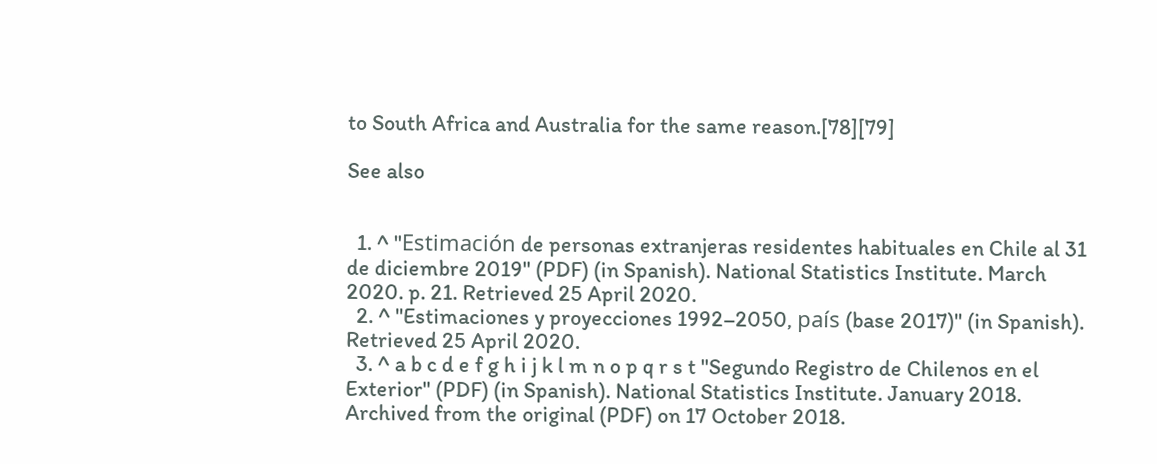to South Africa and Australia for the same reason.[78][79]

See also


  1. ^ "Estimación de personas extranjeras residentes habituales en Chile al 31 de diciembre 2019" (PDF) (in Spanish). National Statistics Institute. March 2020. p. 21. Retrieved 25 April 2020.
  2. ^ "Estimaciones y proyecciones 1992–2050, país (base 2017)" (in Spanish). Retrieved 25 April 2020.
  3. ^ a b c d e f g h i j k l m n o p q r s t "Segundo Registro de Chilenos en el Exterior" (PDF) (in Spanish). National Statistics Institute. January 2018. Archived from the original (PDF) on 17 October 2018.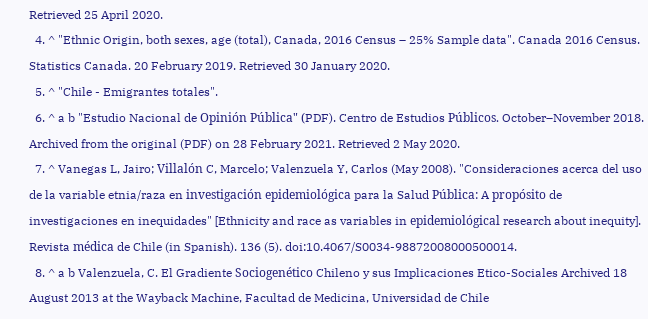Retrieved 25 April 2020.
  4. ^ "Ethnic Origin, both sexes, age (total), Canada, 2016 Census – 25% Sample data". Canada 2016 Census. Statistics Canada. 20 February 2019. Retrieved 30 January 2020.
  5. ^ "Chile - Emigrantes totales".
  6. ^ a b "Estudio Nacional de Opinión Pública" (PDF). Centro de Estudios Públicos. October–November 2018. Archived from the original (PDF) on 28 February 2021. Retrieved 2 May 2020.
  7. ^ Vanegas L, Jairo; Villalón C, Marcelo; Valenzuela Y, Carlos (May 2008). "Consideraciones acerca del uso de la variable etnia/raza en investigación epidemiológica para la Salud Pública: A propósito de investigaciones en inequidades" [Ethnicity and race as variables in epidemiológical research about inequity]. Revista médica de Chile (in Spanish). 136 (5). doi:10.4067/S0034-98872008000500014.
  8. ^ a b Valenzuela, C. El Gradiente Sociogenético Chileno y sus Implicaciones Etico-Sociales Archived 18 August 2013 at the Wayback Machine, Facultad de Medicina, Universidad de Chile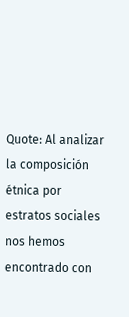Quote: Al analizar la composición étnica por estratos sociales nos hemos encontrado con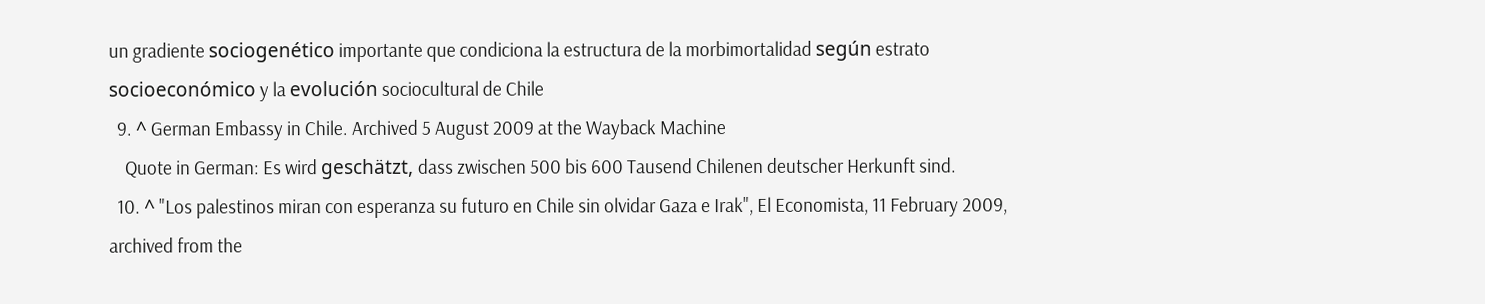un gradiente sociogenético importante que condiciona la estructura de la morbimortalidad según estrato socioeconómico y la evolución sociocultural de Chile
  9. ^ German Embassy in Chile. Archived 5 August 2009 at the Wayback Machine
    Quote in German: Es wird geschätzt, dass zwischen 500 bis 600 Tausend Chilenen deutscher Herkunft sind.
  10. ^ "Los palestinos miran con esperanza su futuro en Chile sin olvidar Gaza e Irak", El Economista, 11 February 2009, archived from the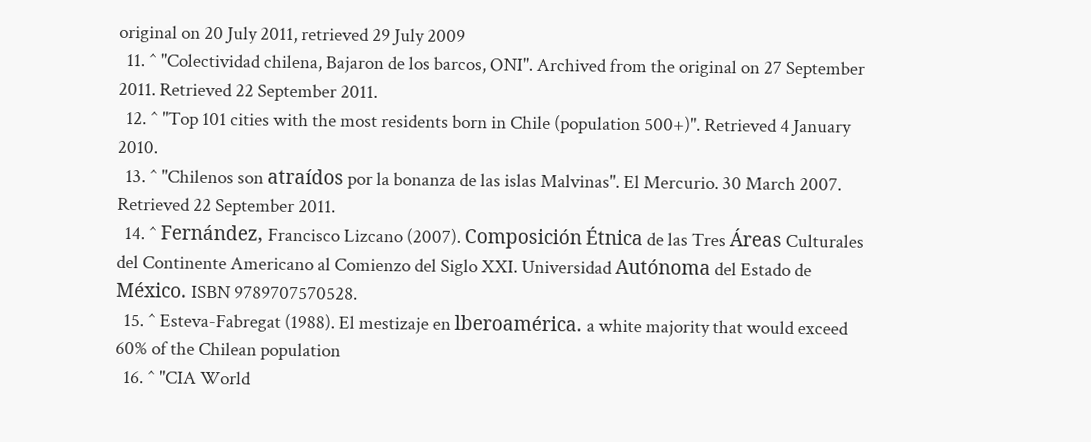original on 20 July 2011, retrieved 29 July 2009
  11. ^ "Colectividad chilena, Bajaron de los barcos, ONI". Archived from the original on 27 September 2011. Retrieved 22 September 2011.
  12. ^ "Top 101 cities with the most residents born in Chile (population 500+)". Retrieved 4 January 2010.
  13. ^ "Chilenos son atraídos por la bonanza de las islas Malvinas". El Mercurio. 30 March 2007. Retrieved 22 September 2011.
  14. ^ Fernández, Francisco Lizcano (2007). Composición Étnica de las Tres Áreas Culturales del Continente Americano al Comienzo del Siglo XXI. Universidad Autónoma del Estado de México. ISBN 9789707570528.
  15. ^ Esteva-Fabregat (1988). El mestizaje en lberoamérica. a white majority that would exceed 60% of the Chilean population
  16. ^ "CIA World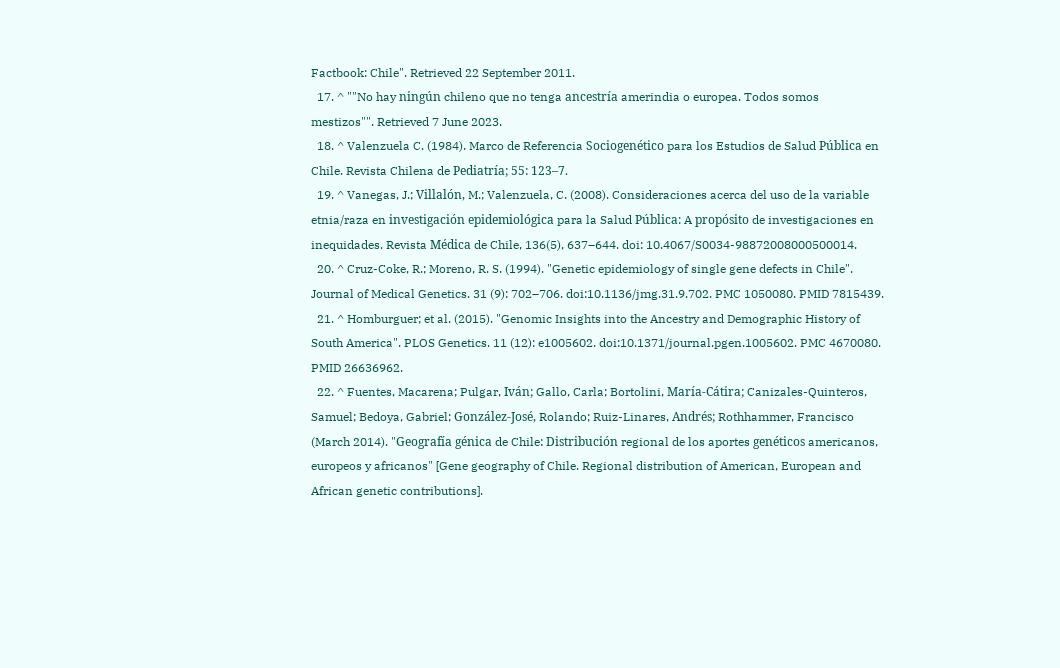Factbook: Chile". Retrieved 22 September 2011.
  17. ^ ""No hay ningún chileno que no tenga ancestría amerindia o europea. Todos somos mestizos"". Retrieved 7 June 2023.
  18. ^ Valenzuela C. (1984). Marco de Referencia Sociogenético para los Estudios de Salud Pública en Chile. Revista Chilena de Pediatría; 55: 123–7.
  19. ^ Vanegas, J.; Villalón, M.; Valenzuela, C. (2008). Consideraciones acerca del uso de la variable etnia/raza en investigación epidemiológica para la Salud Pública: A propósito de investigaciones en inequidades. Revista Médica de Chile, 136(5), 637–644. doi: 10.4067/S0034-98872008000500014.
  20. ^ Cruz-Coke, R.; Moreno, R. S. (1994). "Genetic epidemiology of single gene defects in Chile". Journal of Medical Genetics. 31 (9): 702–706. doi:10.1136/jmg.31.9.702. PMC 1050080. PMID 7815439.
  21. ^ Homburguer; et al. (2015). "Genomic Insights into the Ancestry and Demographic History of South America". PLOS Genetics. 11 (12): e1005602. doi:10.1371/journal.pgen.1005602. PMC 4670080. PMID 26636962.
  22. ^ Fuentes, Macarena; Pulgar, Iván; Gallo, Carla; Bortolini, María-Cátira; Canizales-Quinteros, Samuel; Bedoya, Gabriel; González-José, Rolando; Ruiz-Linares, Andrés; Rothhammer, Francisco (March 2014). "Geografía génica de Chile: Distribución regional de los aportes genéticos americanos, europeos y africanos" [Gene geography of Chile. Regional distribution of American, European and African genetic contributions].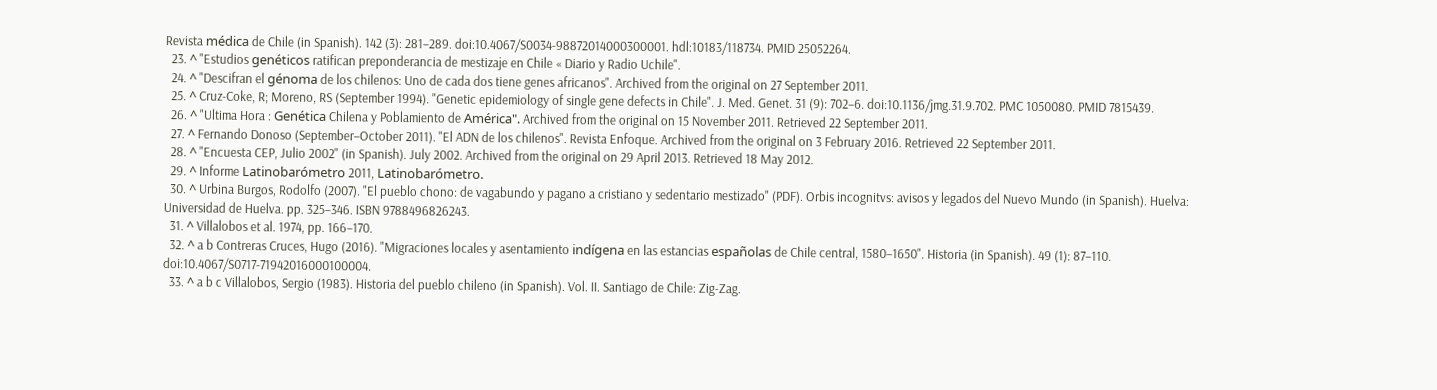Revista médica de Chile (in Spanish). 142 (3): 281–289. doi:10.4067/S0034-98872014000300001. hdl:10183/118734. PMID 25052264.
  23. ^ "Estudios genéticos ratifican preponderancia de mestizaje en Chile « Diario y Radio Uchile".
  24. ^ "Descifran el génoma de los chilenos: Uno de cada dos tiene genes africanos". Archived from the original on 27 September 2011.
  25. ^ Cruz-Coke, R; Moreno, RS (September 1994). "Genetic epidemiology of single gene defects in Chile". J. Med. Genet. 31 (9): 702–6. doi:10.1136/jmg.31.9.702. PMC 1050080. PMID 7815439.
  26. ^ "Ultima Hora : Genética Chilena y Poblamiento de América". Archived from the original on 15 November 2011. Retrieved 22 September 2011.
  27. ^ Fernando Donoso (September–October 2011). "El ADN de los chilenos". Revista Enfoque. Archived from the original on 3 February 2016. Retrieved 22 September 2011.
  28. ^ "Encuesta CEP, Julio 2002" (in Spanish). July 2002. Archived from the original on 29 April 2013. Retrieved 18 May 2012.
  29. ^ Informe Latinobarómetro 2011, Latinobarómetro.
  30. ^ Urbina Burgos, Rodolfo (2007). "El pueblo chono: de vagabundo y pagano a cristiano y sedentario mestizado" (PDF). Orbis incognitvs: avisos y legados del Nuevo Mundo (in Spanish). Huelva: Universidad de Huelva. pp. 325–346. ISBN 9788496826243.
  31. ^ Villalobos et al. 1974, pp. 166–170.
  32. ^ a b Contreras Cruces, Hugo (2016). "Migraciones locales y asentamiento indígena en las estancias españolas de Chile central, 1580–1650". Historia (in Spanish). 49 (1): 87–110. doi:10.4067/S0717-71942016000100004.
  33. ^ a b c Villalobos, Sergio (1983). Historia del pueblo chileno (in Spanish). Vol. II. Santiago de Chile: Zig-Zag.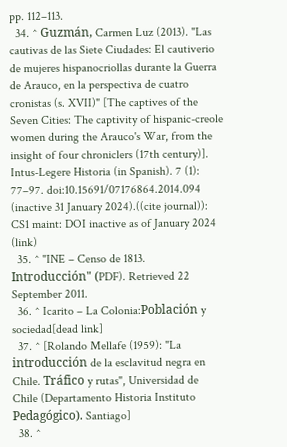pp. 112–113.
  34. ^ Guzmán, Carmen Luz (2013). "Las cautivas de las Siete Ciudades: El cautiverio de mujeres hispanocriollas durante la Guerra de Arauco, en la perspectiva de cuatro cronistas (s. XVII)" [The captives of the Seven Cities: The captivity of hispanic-creole women during the Arauco's War, from the insight of four chroniclers (17th century)]. Intus-Legere Historia (in Spanish). 7 (1): 77–97. doi:10.15691/07176864.2014.094 (inactive 31 January 2024).((cite journal)): CS1 maint: DOI inactive as of January 2024 (link)
  35. ^ "INE – Censo de 1813. Introducción" (PDF). Retrieved 22 September 2011.
  36. ^ Icarito – La Colonia:Población y sociedad[dead link]
  37. ^ [Rolando Mellafe (1959): "La introducción de la esclavitud negra en Chile. Tráfico y rutas", Universidad de Chile (Departamento Historia Instituto Pedagógico). Santiago]
  38. ^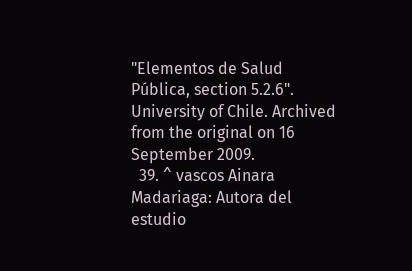"Elementos de Salud Pública, section 5.2.6". University of Chile. Archived from the original on 16 September 2009.
  39. ^ vascos Ainara Madariaga: Autora del estudio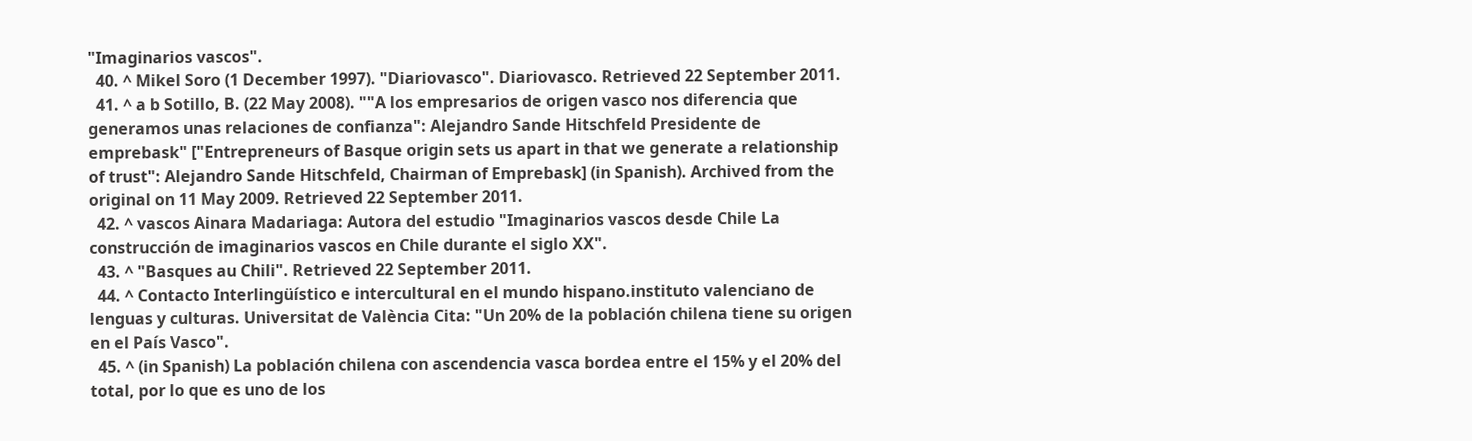"Imaginarios vascos".
  40. ^ Mikel Soro (1 December 1997). "Diariovasco". Diariovasco. Retrieved 22 September 2011.
  41. ^ a b Sotillo, B. (22 May 2008). ""A los empresarios de origen vasco nos diferencia que generamos unas relaciones de confianza": Alejandro Sande Hitschfeld Presidente de emprebask" ["Entrepreneurs of Basque origin sets us apart in that we generate a relationship of trust": Alejandro Sande Hitschfeld, Chairman of Emprebask] (in Spanish). Archived from the original on 11 May 2009. Retrieved 22 September 2011.
  42. ^ vascos Ainara Madariaga: Autora del estudio "Imaginarios vascos desde Chile La construcción de imaginarios vascos en Chile durante el siglo XX".
  43. ^ "Basques au Chili". Retrieved 22 September 2011.
  44. ^ Contacto Interlingüístico e intercultural en el mundo hispano.instituto valenciano de lenguas y culturas. Universitat de València Cita: "Un 20% de la población chilena tiene su origen en el País Vasco".
  45. ^ (in Spanish) La población chilena con ascendencia vasca bordea entre el 15% y el 20% del total, por lo que es uno de los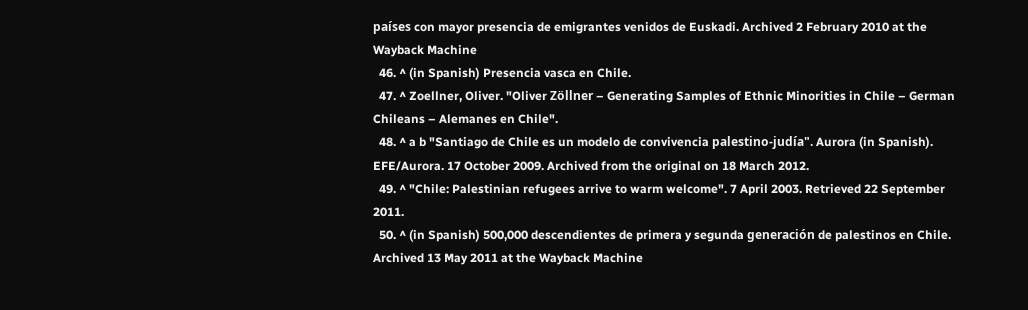países con mayor presencia de emigrantes venidos de Euskadi. Archived 2 February 2010 at the Wayback Machine
  46. ^ (in Spanish) Presencia vasca en Chile.
  47. ^ Zoellner, Oliver. "Oliver Zöllner – Generating Samples of Ethnic Minorities in Chile – German Chileans – Alemanes en Chile".
  48. ^ a b "Santiago de Chile es un modelo de convivencia palestino-judía". Aurora (in Spanish). EFE/Aurora. 17 October 2009. Archived from the original on 18 March 2012.
  49. ^ "Chile: Palestinian refugees arrive to warm welcome". 7 April 2003. Retrieved 22 September 2011.
  50. ^ (in Spanish) 500,000 descendientes de primera y segunda generación de palestinos en Chile. Archived 13 May 2011 at the Wayback Machine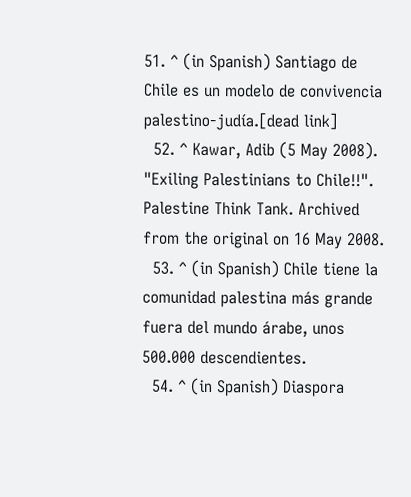51. ^ (in Spanish) Santiago de Chile es un modelo de convivencia palestino-judía.[dead link]
  52. ^ Kawar, Adib (5 May 2008). "Exiling Palestinians to Chile!!". Palestine Think Tank. Archived from the original on 16 May 2008.
  53. ^ (in Spanish) Chile tiene la comunidad palestina más grande fuera del mundo árabe, unos 500.000 descendientes.
  54. ^ (in Spanish) Diaspora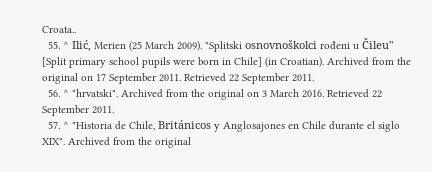Croata..
  55. ^ Ilić, Merien (25 March 2009). "Splitski osnovnoškolci rođeni u Čileu" [Split primary school pupils were born in Chile] (in Croatian). Archived from the original on 17 September 2011. Retrieved 22 September 2011.
  56. ^ "hrvatski". Archived from the original on 3 March 2016. Retrieved 22 September 2011.
  57. ^ "Historia de Chile, Británicos y Anglosajones en Chile durante el siglo XIX". Archived from the original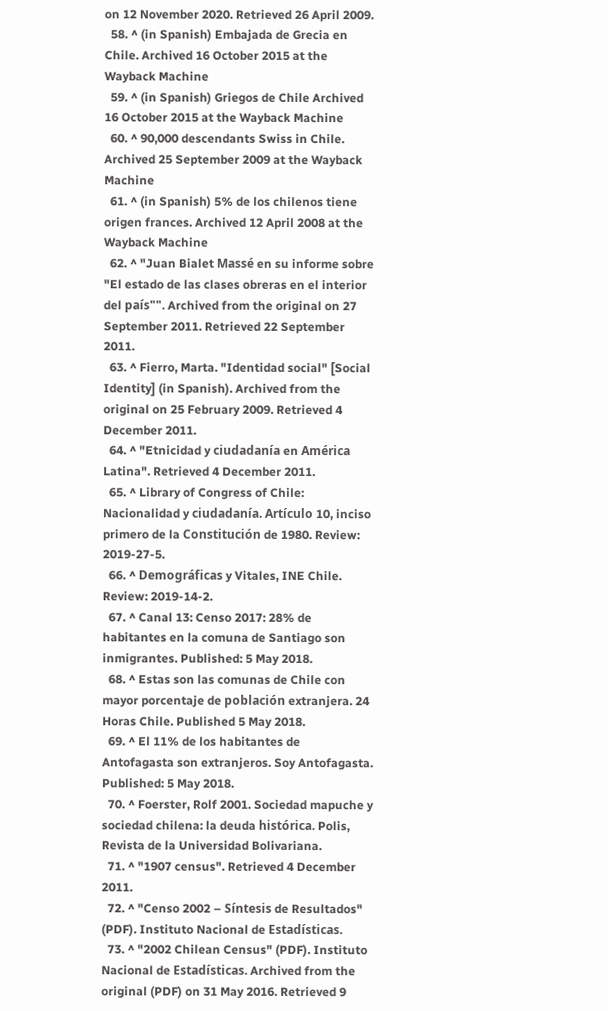on 12 November 2020. Retrieved 26 April 2009.
  58. ^ (in Spanish) Embajada de Grecia en Chile. Archived 16 October 2015 at the Wayback Machine
  59. ^ (in Spanish) Griegos de Chile Archived 16 October 2015 at the Wayback Machine
  60. ^ 90,000 descendants Swiss in Chile. Archived 25 September 2009 at the Wayback Machine
  61. ^ (in Spanish) 5% de los chilenos tiene origen frances. Archived 12 April 2008 at the Wayback Machine
  62. ^ "Juan Bialet Massé en su informe sobre "El estado de las clases obreras en el interior del país"". Archived from the original on 27 September 2011. Retrieved 22 September 2011.
  63. ^ Fierro, Marta. "Identidad social" [Social Identity] (in Spanish). Archived from the original on 25 February 2009. Retrieved 4 December 2011.
  64. ^ "Etnicidad y ciudadanía en América Latina". Retrieved 4 December 2011.
  65. ^ Library of Congress of Chile: Nacionalidad y ciudadanía. Artículo 10, inciso primero de la Constitución de 1980. Review: 2019-27-5.
  66. ^ Demográficas y Vitales, INE Chile. Review: 2019-14-2.
  67. ^ Canal 13: Censo 2017: 28% de habitantes en la comuna de Santiago son inmigrantes. Published: 5 May 2018.
  68. ^ Estas son las comunas de Chile con mayor porcentaje de población extranjera. 24 Horas Chile. Published 5 May 2018.
  69. ^ El 11% de los habitantes de Antofagasta son extranjeros. Soy Antofagasta. Published: 5 May 2018.
  70. ^ Foerster, Rolf 2001. Sociedad mapuche y sociedad chilena: la deuda histórica. Polis, Revista de la Universidad Bolivariana.
  71. ^ "1907 census". Retrieved 4 December 2011.
  72. ^ "Censo 2002 – Síntesis de Resultados" (PDF). Instituto Nacional de Estadísticas.
  73. ^ "2002 Chilean Census" (PDF). Instituto Nacional de Estadísticas. Archived from the original (PDF) on 31 May 2016. Retrieved 9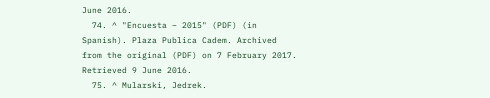June 2016.
  74. ^ "Encuesta – 2015" (PDF) (in Spanish). Plaza Publica Cadem. Archived from the original (PDF) on 7 February 2017. Retrieved 9 June 2016.
  75. ^ Mularski, Jedrek.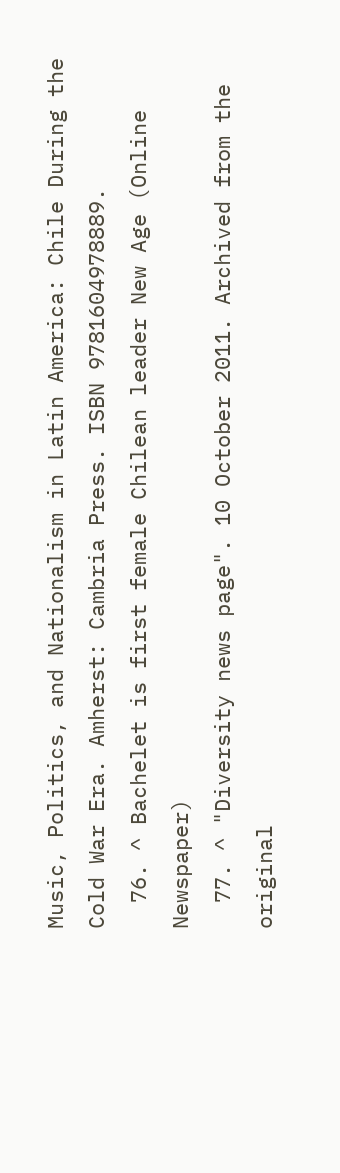Music, Politics, and Nationalism in Latin America: Chile During the Cold War Era. Amherst: Cambria Press. ISBN 9781604978889.
  76. ^ Bachelet is first female Chilean leader New Age (Online Newspaper)
  77. ^ "Diversity news page". 10 October 2011. Archived from the original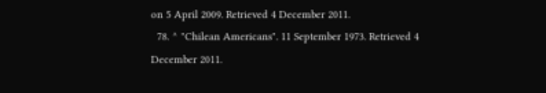on 5 April 2009. Retrieved 4 December 2011.
  78. ^ "Chilean Americans". 11 September 1973. Retrieved 4 December 2011.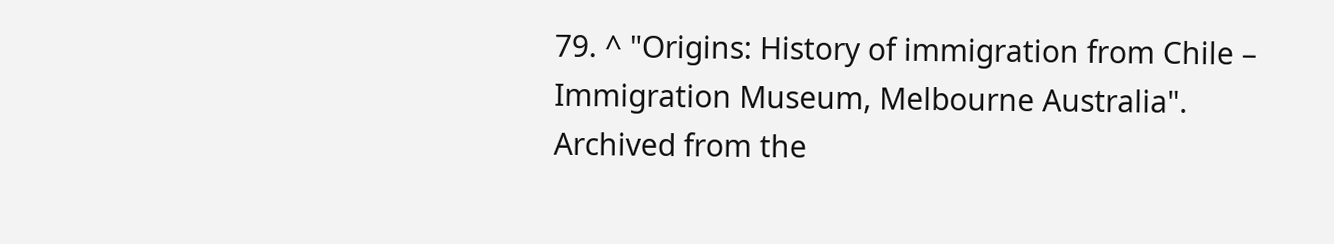79. ^ "Origins: History of immigration from Chile – Immigration Museum, Melbourne Australia". Archived from the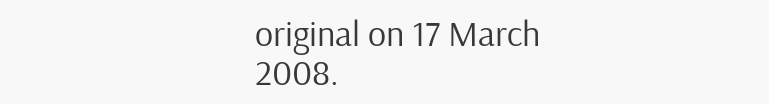original on 17 March 2008.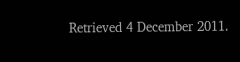Retrieved 4 December 2011.